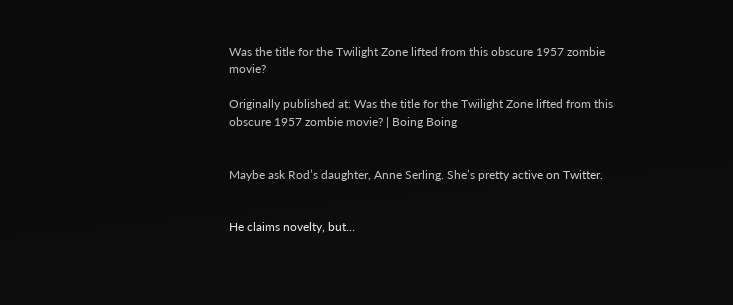Was the title for the Twilight Zone lifted from this obscure 1957 zombie movie?

Originally published at: Was the title for the Twilight Zone lifted from this obscure 1957 zombie movie? | Boing Boing


Maybe ask Rod’s daughter, Anne Serling. She’s pretty active on Twitter.


He claims novelty, but…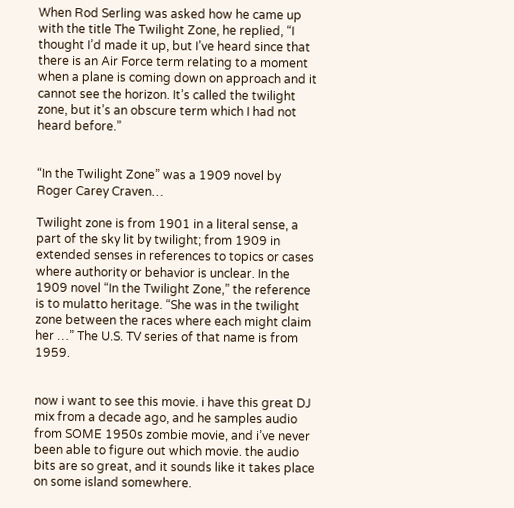When Rod Serling was asked how he came up with the title The Twilight Zone, he replied, “I thought I’d made it up, but I’ve heard since that there is an Air Force term relating to a moment when a plane is coming down on approach and it cannot see the horizon. It’s called the twilight zone, but it’s an obscure term which I had not heard before.”


“In the Twilight Zone” was a 1909 novel by Roger Carey Craven…

Twilight zone is from 1901 in a literal sense, a part of the sky lit by twilight; from 1909 in extended senses in references to topics or cases where authority or behavior is unclear. In the 1909 novel “In the Twilight Zone,” the reference is to mulatto heritage. “She was in the twilight zone between the races where each might claim her …” The U.S. TV series of that name is from 1959.


now i want to see this movie. i have this great DJ mix from a decade ago, and he samples audio from SOME 1950s zombie movie, and i’ve never been able to figure out which movie. the audio bits are so great, and it sounds like it takes place on some island somewhere.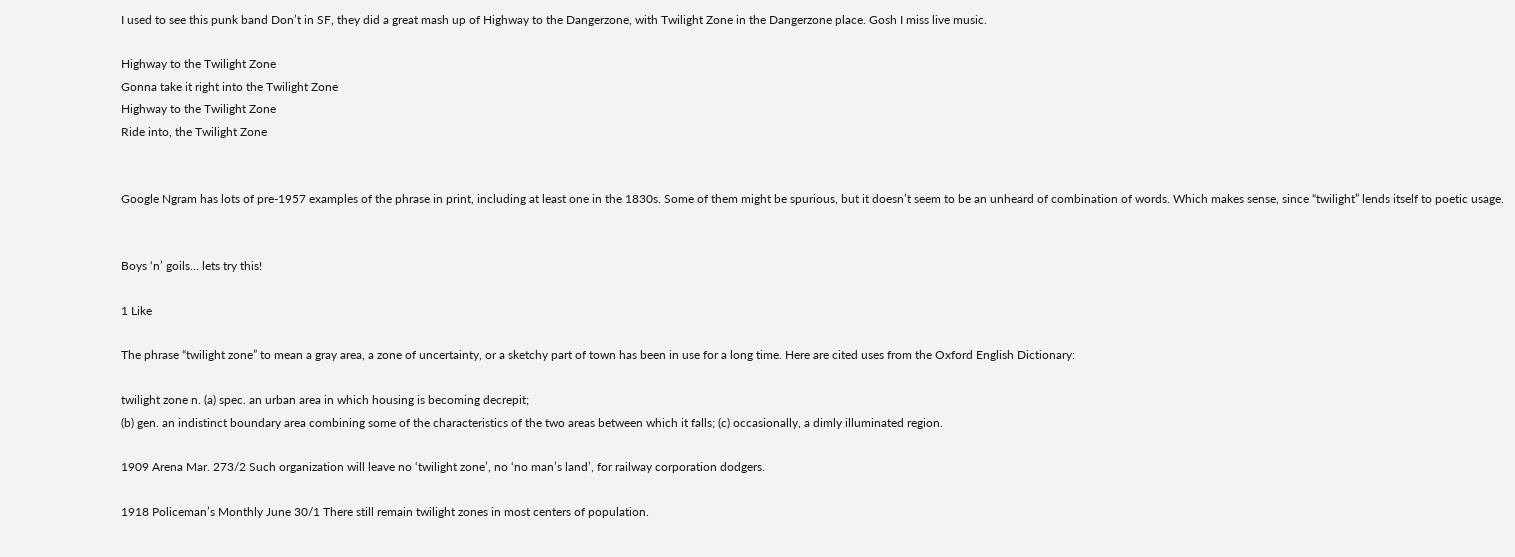I used to see this punk band Don’t in SF, they did a great mash up of Highway to the Dangerzone, with Twilight Zone in the Dangerzone place. Gosh I miss live music.

Highway to the Twilight Zone
Gonna take it right into the Twilight Zone
Highway to the Twilight Zone
Ride into, the Twilight Zone


Google Ngram has lots of pre-1957 examples of the phrase in print, including at least one in the 1830s. Some of them might be spurious, but it doesn’t seem to be an unheard of combination of words. Which makes sense, since “twilight” lends itself to poetic usage.


Boys ‘n’ goils… lets try this!

1 Like

The phrase “twilight zone” to mean a gray area, a zone of uncertainty, or a sketchy part of town has been in use for a long time. Here are cited uses from the Oxford English Dictionary:

twilight zone n. (a) spec. an urban area in which housing is becoming decrepit;
(b) gen. an indistinct boundary area combining some of the characteristics of the two areas between which it falls; (c) occasionally, a dimly illuminated region.

1909 Arena Mar. 273/2 Such organization will leave no ‘twilight zone’, no ‘no man’s land’, for railway corporation dodgers.

1918 Policeman’s Monthly June 30/1 There still remain twilight zones in most centers of population.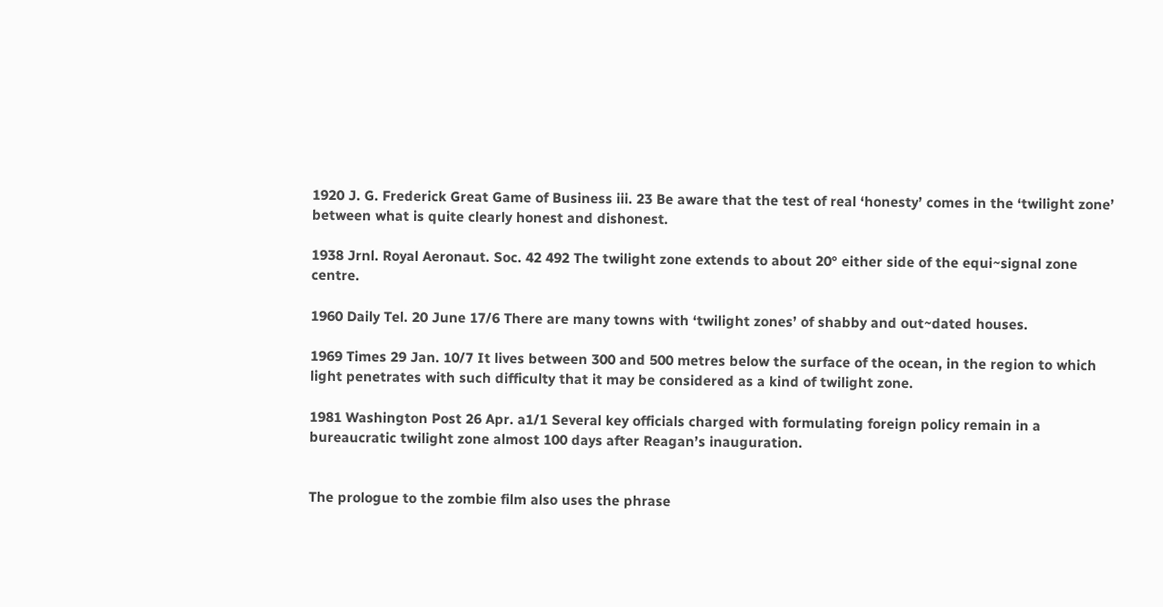1920 J. G. Frederick Great Game of Business iii. 23 Be aware that the test of real ‘honesty’ comes in the ‘twilight zone’ between what is quite clearly honest and dishonest.

1938 Jrnl. Royal Aeronaut. Soc. 42 492 The twilight zone extends to about 20° either side of the equi~signal zone centre.

1960 Daily Tel. 20 June 17/6 There are many towns with ‘twilight zones’ of shabby and out~dated houses.

1969 Times 29 Jan. 10/7 It lives between 300 and 500 metres below the surface of the ocean, in the region to which light penetrates with such difficulty that it may be considered as a kind of twilight zone.

1981 Washington Post 26 Apr. a1/1 Several key officials charged with formulating foreign policy remain in a bureaucratic twilight zone almost 100 days after Reagan’s inauguration.


The prologue to the zombie film also uses the phrase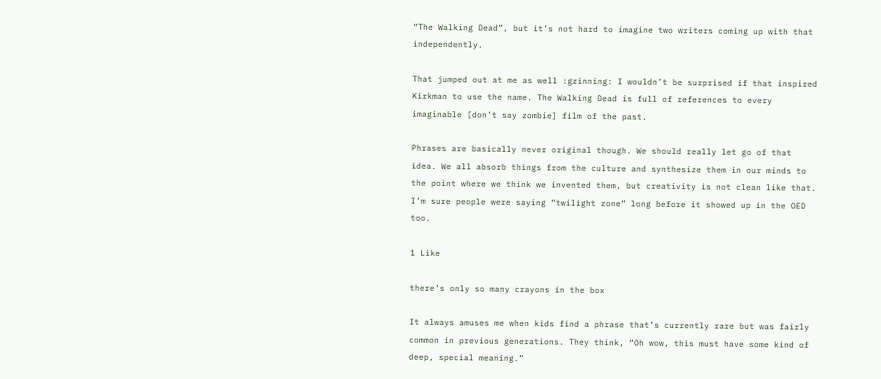“The Walking Dead”, but it’s not hard to imagine two writers coming up with that independently.

That jumped out at me as well :grinning: I wouldn’t be surprised if that inspired Kirkman to use the name. The Walking Dead is full of references to every imaginable [don’t say zombie] film of the past.

Phrases are basically never original though. We should really let go of that idea. We all absorb things from the culture and synthesize them in our minds to the point where we think we invented them, but creativity is not clean like that. I’m sure people were saying “twilight zone” long before it showed up in the OED too.

1 Like

there’s only so many crayons in the box

It always amuses me when kids find a phrase that’s currently rare but was fairly common in previous generations. They think, “Oh wow, this must have some kind of deep, special meaning.”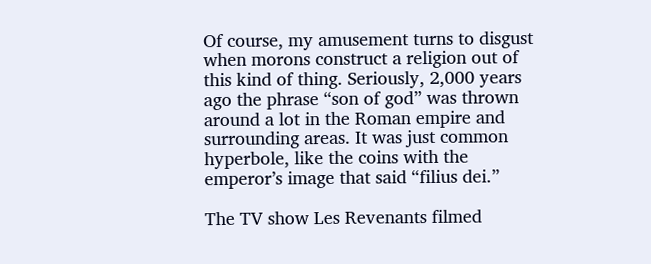Of course, my amusement turns to disgust when morons construct a religion out of this kind of thing. Seriously, 2,000 years ago the phrase “son of god” was thrown around a lot in the Roman empire and surrounding areas. It was just common hyperbole, like the coins with the emperor’s image that said “filius dei.”

The TV show Les Revenants filmed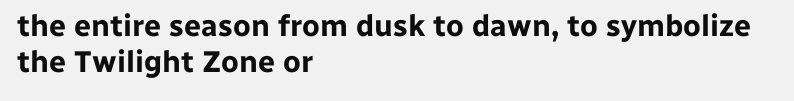the entire season from dusk to dawn, to symbolize the Twilight Zone or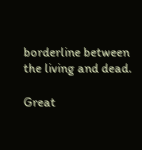borderline between the living and dead.

Great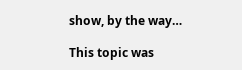show, by the way…

This topic was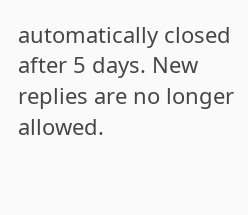automatically closed after 5 days. New replies are no longer allowed.